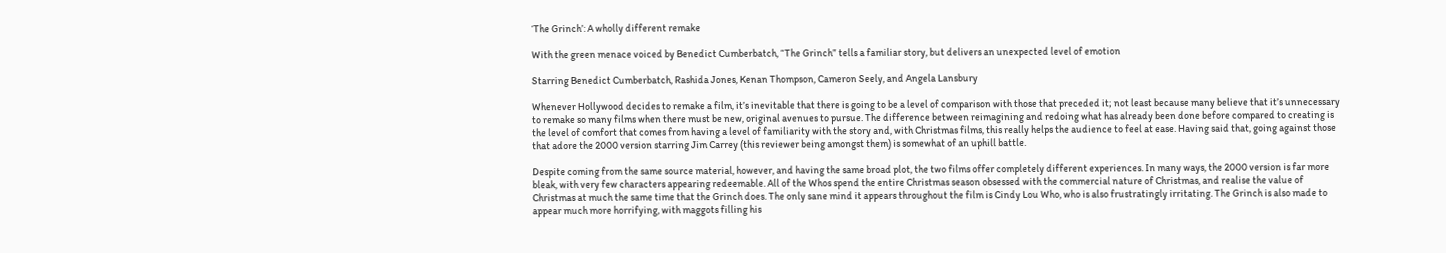‘The Grinch’: A wholly different remake

With the green menace voiced by Benedict Cumberbatch, “The Grinch” tells a familiar story, but delivers an unexpected level of emotion

Starring Benedict Cumberbatch, Rashida Jones, Kenan Thompson, Cameron Seely, and Angela Lansbury

Whenever Hollywood decides to remake a film, it’s inevitable that there is going to be a level of comparison with those that preceded it; not least because many believe that it’s unnecessary to remake so many films when there must be new, original avenues to pursue. The difference between reimagining and redoing what has already been done before compared to creating is the level of comfort that comes from having a level of familiarity with the story and, with Christmas films, this really helps the audience to feel at ease. Having said that, going against those that adore the 2000 version starring Jim Carrey (this reviewer being amongst them) is somewhat of an uphill battle.

Despite coming from the same source material, however, and having the same broad plot, the two films offer completely different experiences. In many ways, the 2000 version is far more bleak, with very few characters appearing redeemable. All of the Whos spend the entire Christmas season obsessed with the commercial nature of Christmas, and realise the value of Christmas at much the same time that the Grinch does. The only sane mind it appears throughout the film is Cindy Lou Who, who is also frustratingly irritating. The Grinch is also made to appear much more horrifying, with maggots filling his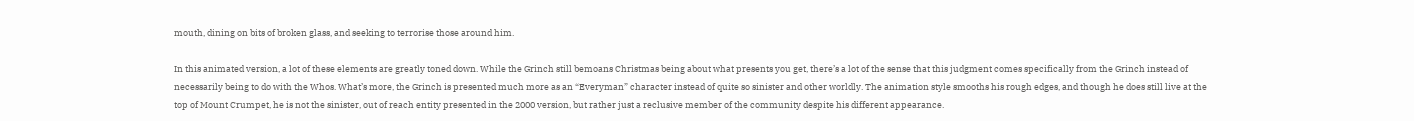mouth, dining on bits of broken glass, and seeking to terrorise those around him.

In this animated version, a lot of these elements are greatly toned down. While the Grinch still bemoans Christmas being about what presents you get, there’s a lot of the sense that this judgment comes specifically from the Grinch instead of necessarily being to do with the Whos. What’s more, the Grinch is presented much more as an “Everyman” character instead of quite so sinister and other worldly. The animation style smooths his rough edges, and though he does still live at the top of Mount Crumpet, he is not the sinister, out of reach entity presented in the 2000 version, but rather just a reclusive member of the community despite his different appearance.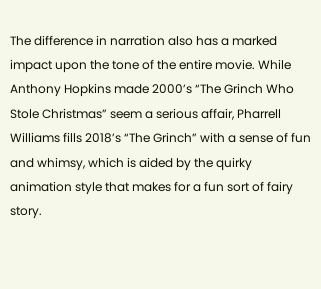The difference in narration also has a marked impact upon the tone of the entire movie. While Anthony Hopkins made 2000’s “The Grinch Who Stole Christmas” seem a serious affair, Pharrell Williams fills 2018’s “The Grinch” with a sense of fun and whimsy, which is aided by the quirky animation style that makes for a fun sort of fairy story.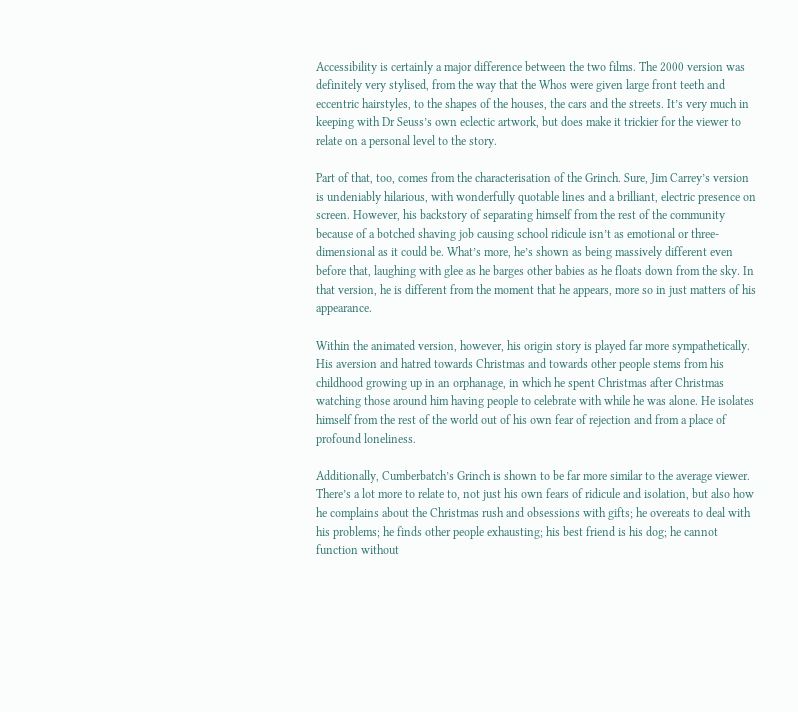Accessibility is certainly a major difference between the two films. The 2000 version was definitely very stylised, from the way that the Whos were given large front teeth and eccentric hairstyles, to the shapes of the houses, the cars and the streets. It’s very much in keeping with Dr Seuss’s own eclectic artwork, but does make it trickier for the viewer to relate on a personal level to the story.

Part of that, too, comes from the characterisation of the Grinch. Sure, Jim Carrey’s version is undeniably hilarious, with wonderfully quotable lines and a brilliant, electric presence on screen. However, his backstory of separating himself from the rest of the community because of a botched shaving job causing school ridicule isn’t as emotional or three-dimensional as it could be. What’s more, he’s shown as being massively different even before that, laughing with glee as he barges other babies as he floats down from the sky. In that version, he is different from the moment that he appears, more so in just matters of his appearance.

Within the animated version, however, his origin story is played far more sympathetically. His aversion and hatred towards Christmas and towards other people stems from his childhood growing up in an orphanage, in which he spent Christmas after Christmas watching those around him having people to celebrate with while he was alone. He isolates himself from the rest of the world out of his own fear of rejection and from a place of profound loneliness.

Additionally, Cumberbatch’s Grinch is shown to be far more similar to the average viewer. There’s a lot more to relate to, not just his own fears of ridicule and isolation, but also how he complains about the Christmas rush and obsessions with gifts; he overeats to deal with his problems; he finds other people exhausting; his best friend is his dog; he cannot function without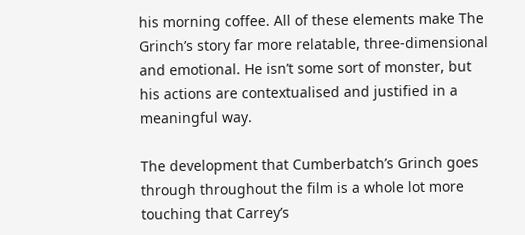his morning coffee. All of these elements make The Grinch’s story far more relatable, three-dimensional and emotional. He isn’t some sort of monster, but his actions are contextualised and justified in a meaningful way.

The development that Cumberbatch’s Grinch goes through throughout the film is a whole lot more touching that Carrey’s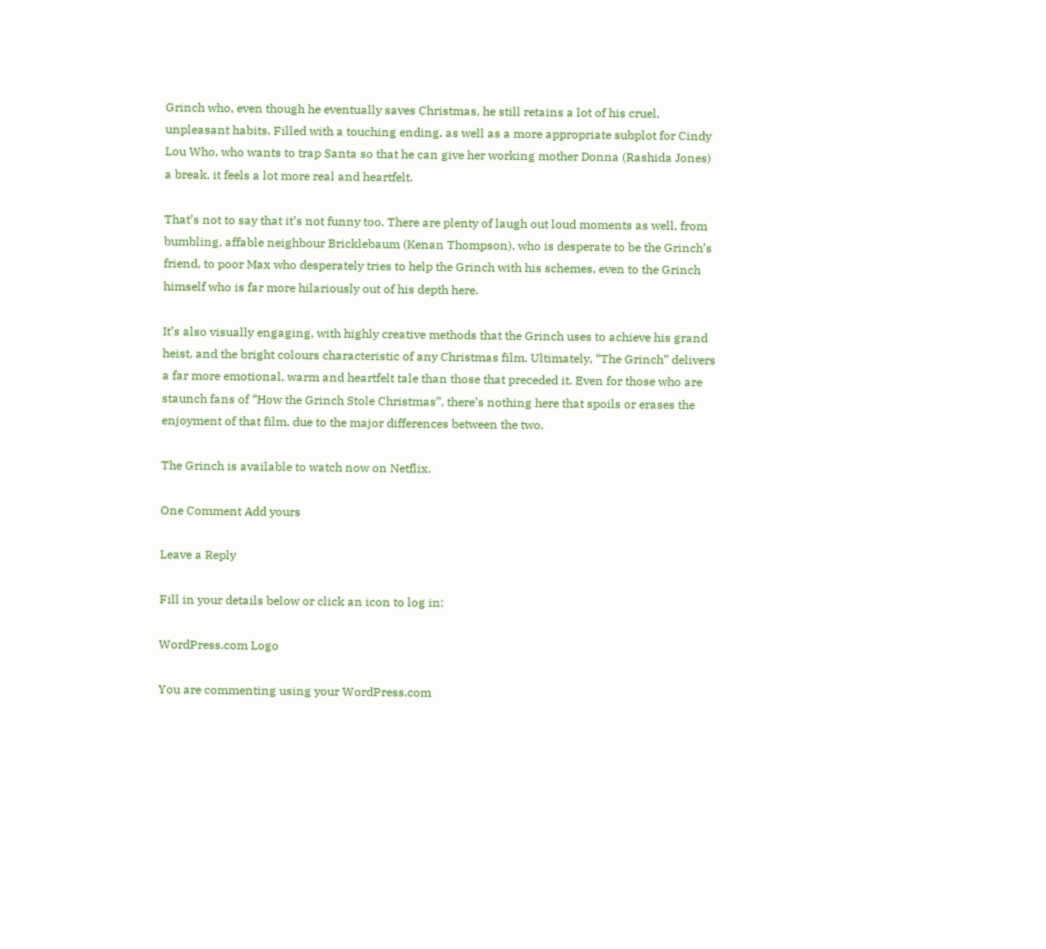Grinch who, even though he eventually saves Christmas, he still retains a lot of his cruel, unpleasant habits. Filled with a touching ending, as well as a more appropriate subplot for Cindy Lou Who, who wants to trap Santa so that he can give her working mother Donna (Rashida Jones) a break, it feels a lot more real and heartfelt.

That’s not to say that it’s not funny too. There are plenty of laugh out loud moments as well, from bumbling, affable neighbour Bricklebaum (Kenan Thompson), who is desperate to be the Grinch’s friend, to poor Max who desperately tries to help the Grinch with his schemes, even to the Grinch himself who is far more hilariously out of his depth here.

It’s also visually engaging, with highly creative methods that the Grinch uses to achieve his grand heist, and the bright colours characteristic of any Christmas film. Ultimately, “The Grinch” delivers a far more emotional, warm and heartfelt tale than those that preceded it. Even for those who are staunch fans of “How the Grinch Stole Christmas”, there’s nothing here that spoils or erases the enjoyment of that film, due to the major differences between the two.

The Grinch is available to watch now on Netflix.

One Comment Add yours

Leave a Reply

Fill in your details below or click an icon to log in:

WordPress.com Logo

You are commenting using your WordPress.com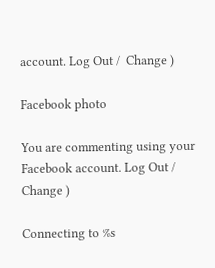account. Log Out /  Change )

Facebook photo

You are commenting using your Facebook account. Log Out /  Change )

Connecting to %s